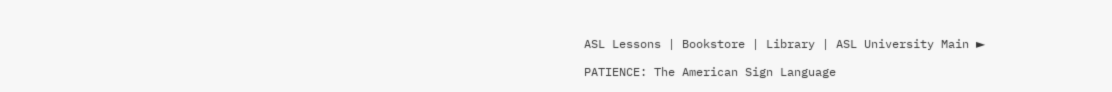ASL Lessons | Bookstore | Library | ASL University Main ►

PATIENCE: The American Sign Language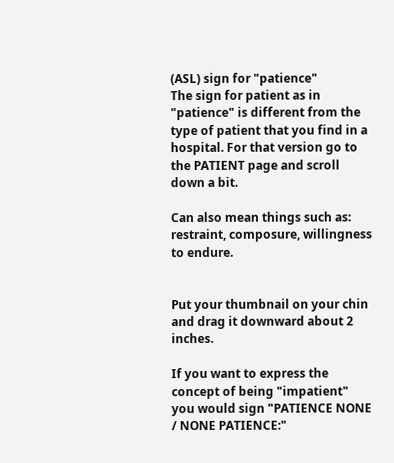(ASL) sign for "patience"
The sign for patient as in "patience" is different from the type of patient that you find in a hospital. For that version go to the PATIENT page and scroll down a bit.

Can also mean things such as: restraint, composure, willingness to endure.


Put your thumbnail on your chin and drag it downward about 2 inches.

If you want to express the concept of being "impatient" you would sign "PATIENCE NONE / NONE PATIENCE:"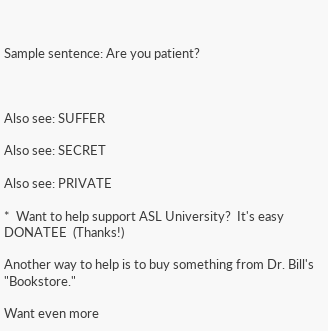Sample sentence: Are you patient?



Also see: SUFFER

Also see: SECRET

Also see: PRIVATE

*  Want to help support ASL University?  It's easy
DONATEE  (Thanks!)

Another way to help is to buy something from Dr. Bill's "Bookstore."

Want even more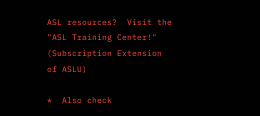ASL resources?  Visit the "ASL Training Center!"  (Subscription Extension of ASLU)

*  Also check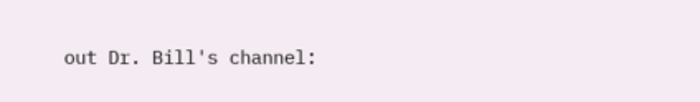out Dr. Bill's channel: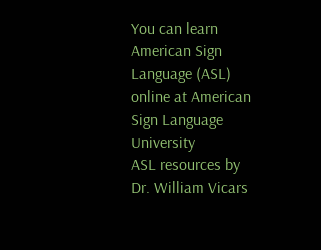You can learn American Sign Language (ASL) online at American Sign Language University
ASL resources by    Dr. William Vicars